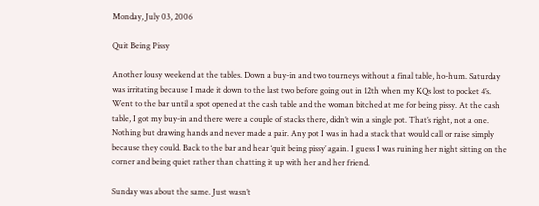Monday, July 03, 2006

Quit Being Pissy

Another lousy weekend at the tables. Down a buy-in and two tourneys without a final table, ho-hum. Saturday was irritating because I made it down to the last two before going out in 12th when my KQs lost to pocket 4’s. Went to the bar until a spot opened at the cash table and the woman bitched at me for being pissy. At the cash table, I got my buy-in and there were a couple of stacks there, didn’t win a single pot. That’s right, not a one. Nothing but drawing hands and never made a pair. Any pot I was in had a stack that would call or raise simply because they could. Back to the bar and hear ‘quit being pissy’ again. I guess I was ruining her night sitting on the corner and being quiet rather than chatting it up with her and her friend.

Sunday was about the same. Just wasn’t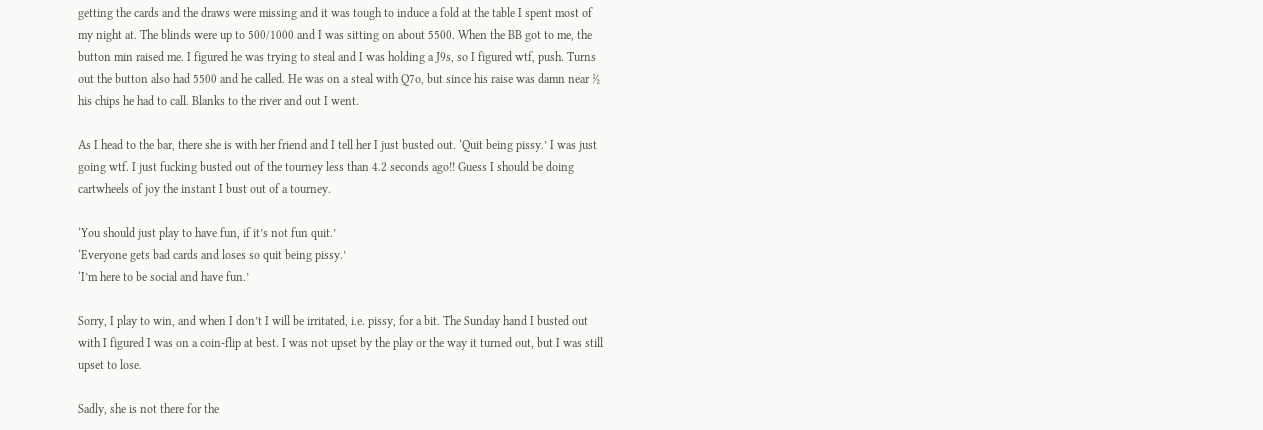getting the cards and the draws were missing and it was tough to induce a fold at the table I spent most of my night at. The blinds were up to 500/1000 and I was sitting on about 5500. When the BB got to me, the button min raised me. I figured he was trying to steal and I was holding a J9s, so I figured wtf, push. Turns out the button also had 5500 and he called. He was on a steal with Q7o, but since his raise was damn near ½ his chips he had to call. Blanks to the river and out I went.

As I head to the bar, there she is with her friend and I tell her I just busted out. ‘Quit being pissy.’ I was just going wtf. I just fucking busted out of the tourney less than 4.2 seconds ago!! Guess I should be doing cartwheels of joy the instant I bust out of a tourney.

‘You should just play to have fun, if it’s not fun quit.’
‘Everyone gets bad cards and loses so quit being pissy.’
‘I’m here to be social and have fun.’

Sorry, I play to win, and when I don’t I will be irritated, i.e. pissy, for a bit. The Sunday hand I busted out with I figured I was on a coin-flip at best. I was not upset by the play or the way it turned out, but I was still upset to lose.

Sadly, she is not there for the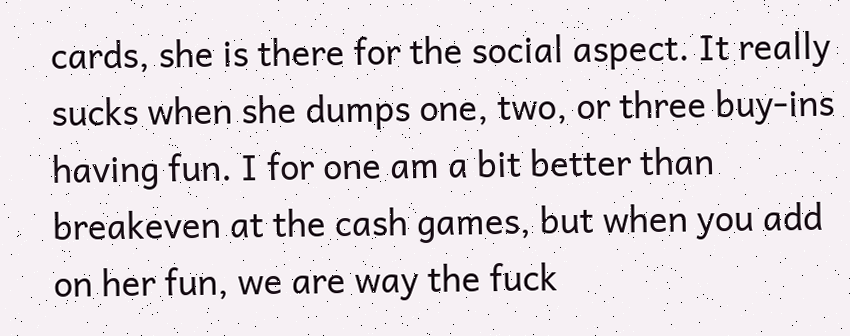cards, she is there for the social aspect. It really sucks when she dumps one, two, or three buy-ins having fun. I for one am a bit better than breakeven at the cash games, but when you add on her fun, we are way the fuck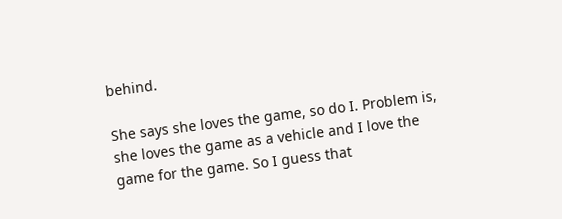behind.

She says she loves the game, so do I. Problem is, she loves the game as a vehicle and I love the game for the game. So I guess that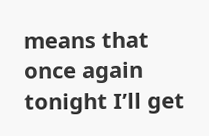means that once again tonight I’ll get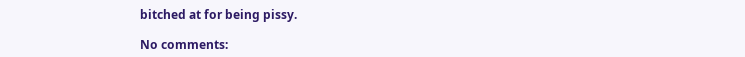bitched at for being pissy.

No comments: